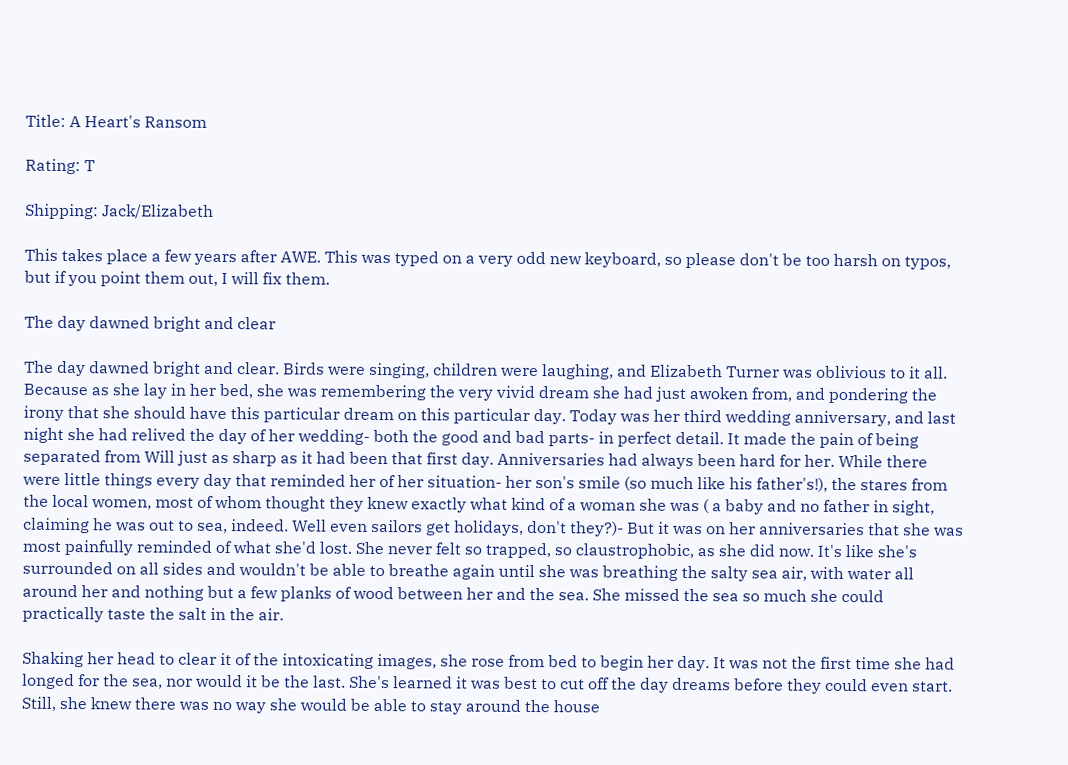Title: A Heart's Ransom

Rating: T

Shipping: Jack/Elizabeth

This takes place a few years after AWE. This was typed on a very odd new keyboard, so please don't be too harsh on typos, but if you point them out, I will fix them.

The day dawned bright and clear

The day dawned bright and clear. Birds were singing, children were laughing, and Elizabeth Turner was oblivious to it all. Because as she lay in her bed, she was remembering the very vivid dream she had just awoken from, and pondering the irony that she should have this particular dream on this particular day. Today was her third wedding anniversary, and last night she had relived the day of her wedding- both the good and bad parts- in perfect detail. It made the pain of being separated from Will just as sharp as it had been that first day. Anniversaries had always been hard for her. While there were little things every day that reminded her of her situation- her son's smile (so much like his father's!), the stares from the local women, most of whom thought they knew exactly what kind of a woman she was ( a baby and no father in sight, claiming he was out to sea, indeed. Well even sailors get holidays, don't they?)- But it was on her anniversaries that she was most painfully reminded of what she'd lost. She never felt so trapped, so claustrophobic, as she did now. It's like she's surrounded on all sides and wouldn't be able to breathe again until she was breathing the salty sea air, with water all around her and nothing but a few planks of wood between her and the sea. She missed the sea so much she could practically taste the salt in the air.

Shaking her head to clear it of the intoxicating images, she rose from bed to begin her day. It was not the first time she had longed for the sea, nor would it be the last. She's learned it was best to cut off the day dreams before they could even start. Still, she knew there was no way she would be able to stay around the house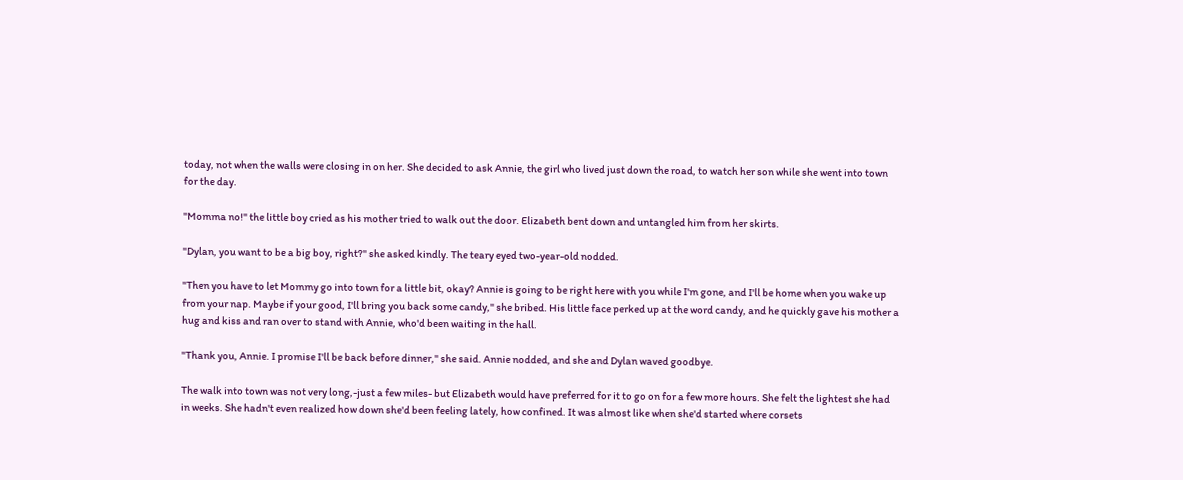today, not when the walls were closing in on her. She decided to ask Annie, the girl who lived just down the road, to watch her son while she went into town for the day.

"Momma no!" the little boy cried as his mother tried to walk out the door. Elizabeth bent down and untangled him from her skirts.

"Dylan, you want to be a big boy, right?" she asked kindly. The teary eyed two-year-old nodded.

"Then you have to let Mommy go into town for a little bit, okay? Annie is going to be right here with you while I'm gone, and I'll be home when you wake up from your nap. Maybe if your good, I'll bring you back some candy," she bribed. His little face perked up at the word candy, and he quickly gave his mother a hug and kiss and ran over to stand with Annie, who'd been waiting in the hall.

"Thank you, Annie. I promise I'll be back before dinner," she said. Annie nodded, and she and Dylan waved goodbye.

The walk into town was not very long,-just a few miles- but Elizabeth would have preferred for it to go on for a few more hours. She felt the lightest she had in weeks. She hadn't even realized how down she'd been feeling lately, how confined. It was almost like when she'd started where corsets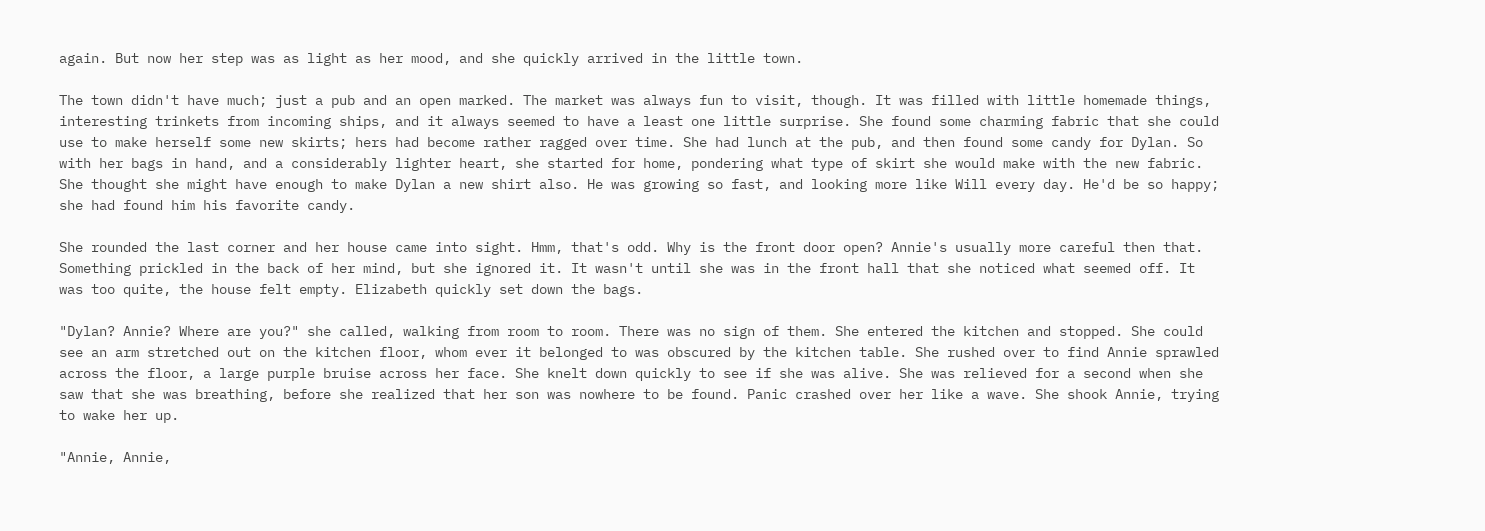again. But now her step was as light as her mood, and she quickly arrived in the little town.

The town didn't have much; just a pub and an open marked. The market was always fun to visit, though. It was filled with little homemade things, interesting trinkets from incoming ships, and it always seemed to have a least one little surprise. She found some charming fabric that she could use to make herself some new skirts; hers had become rather ragged over time. She had lunch at the pub, and then found some candy for Dylan. So with her bags in hand, and a considerably lighter heart, she started for home, pondering what type of skirt she would make with the new fabric. She thought she might have enough to make Dylan a new shirt also. He was growing so fast, and looking more like Will every day. He'd be so happy; she had found him his favorite candy.

She rounded the last corner and her house came into sight. Hmm, that's odd. Why is the front door open? Annie's usually more careful then that. Something prickled in the back of her mind, but she ignored it. It wasn't until she was in the front hall that she noticed what seemed off. It was too quite, the house felt empty. Elizabeth quickly set down the bags.

"Dylan? Annie? Where are you?" she called, walking from room to room. There was no sign of them. She entered the kitchen and stopped. She could see an arm stretched out on the kitchen floor, whom ever it belonged to was obscured by the kitchen table. She rushed over to find Annie sprawled across the floor, a large purple bruise across her face. She knelt down quickly to see if she was alive. She was relieved for a second when she saw that she was breathing, before she realized that her son was nowhere to be found. Panic crashed over her like a wave. She shook Annie, trying to wake her up.

"Annie, Annie,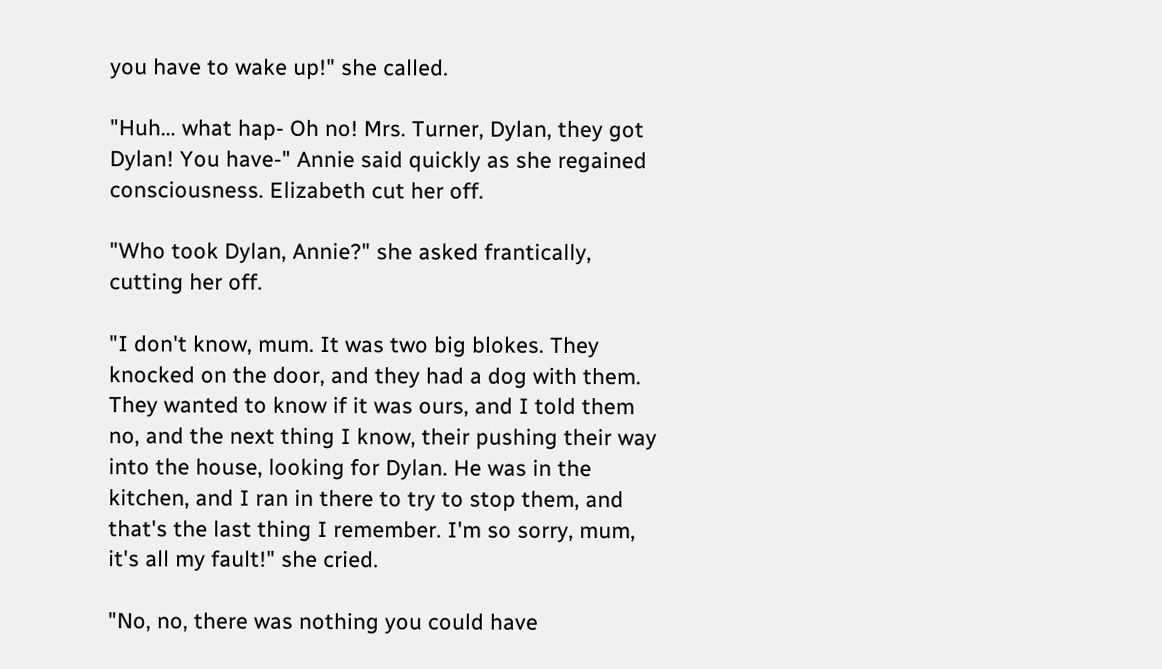you have to wake up!" she called.

"Huh… what hap- Oh no! Mrs. Turner, Dylan, they got Dylan! You have-" Annie said quickly as she regained consciousness. Elizabeth cut her off.

"Who took Dylan, Annie?" she asked frantically, cutting her off.

"I don't know, mum. It was two big blokes. They knocked on the door, and they had a dog with them. They wanted to know if it was ours, and I told them no, and the next thing I know, their pushing their way into the house, looking for Dylan. He was in the kitchen, and I ran in there to try to stop them, and that's the last thing I remember. I'm so sorry, mum, it's all my fault!" she cried.

"No, no, there was nothing you could have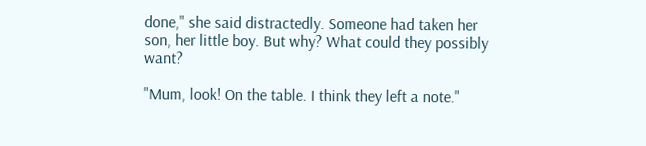done," she said distractedly. Someone had taken her son, her little boy. But why? What could they possibly want?

"Mum, look! On the table. I think they left a note."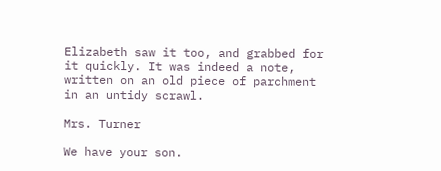Elizabeth saw it too, and grabbed for it quickly. It was indeed a note, written on an old piece of parchment in an untidy scrawl.

Mrs. Turner

We have your son.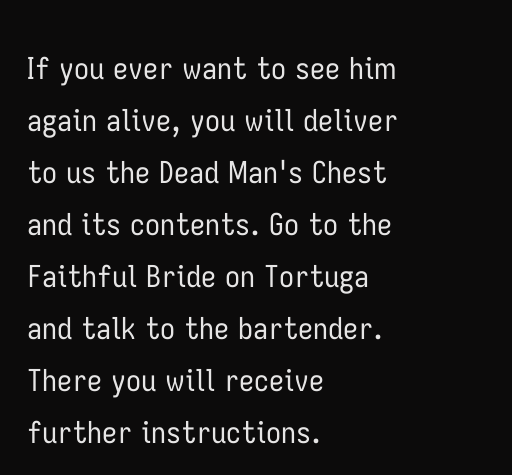If you ever want to see him again alive, you will deliver to us the Dead Man's Chest and its contents. Go to the Faithful Bride on Tortuga and talk to the bartender. There you will receive further instructions.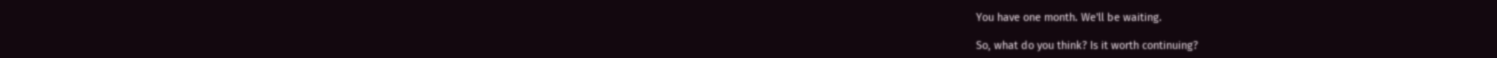You have one month. We'll be waiting.

So, what do you think? Is it worth continuing?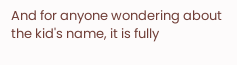And for anyone wondering about the kid's name, it is fully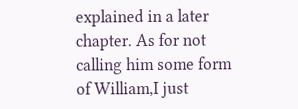explained in a later chapter. As for not calling him some form of William,I just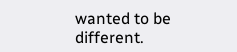wanted to be different.